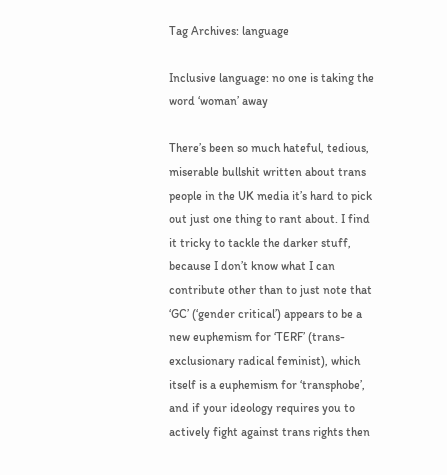Tag Archives: language

Inclusive language: no one is taking the word ‘woman’ away

There’s been so much hateful, tedious, miserable bullshit written about trans people in the UK media it’s hard to pick out just one thing to rant about. I find it tricky to tackle the darker stuff, because I don’t know what I can contribute other than to just note that ‘GC’ (‘gender critical’) appears to be a new euphemism for ‘TERF’ (trans-exclusionary radical feminist), which itself is a euphemism for ‘transphobe’, and if your ideology requires you to actively fight against trans rights then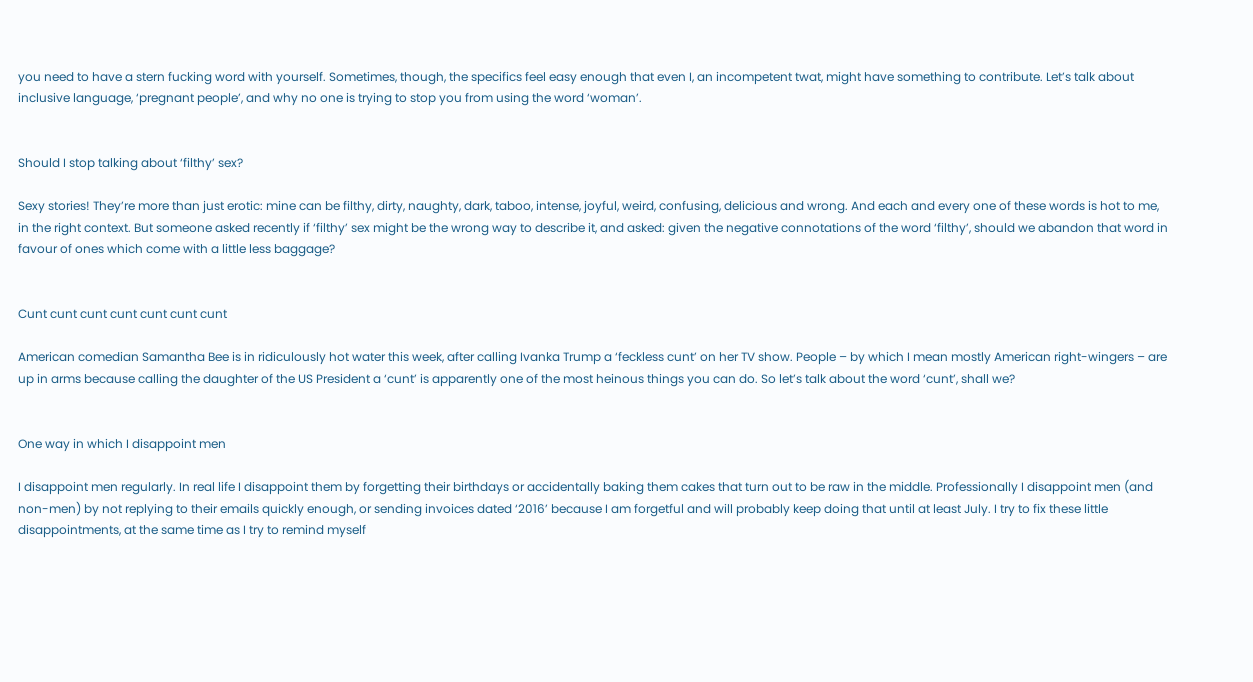you need to have a stern fucking word with yourself. Sometimes, though, the specifics feel easy enough that even I, an incompetent twat, might have something to contribute. Let’s talk about inclusive language, ‘pregnant people’, and why no one is trying to stop you from using the word ‘woman’.


Should I stop talking about ‘filthy’ sex?

Sexy stories! They’re more than just erotic: mine can be filthy, dirty, naughty, dark, taboo, intense, joyful, weird, confusing, delicious and wrong. And each and every one of these words is hot to me, in the right context. But someone asked recently if ‘filthy’ sex might be the wrong way to describe it, and asked: given the negative connotations of the word ‘filthy’, should we abandon that word in favour of ones which come with a little less baggage?


Cunt cunt cunt cunt cunt cunt cunt

American comedian Samantha Bee is in ridiculously hot water this week, after calling Ivanka Trump a ‘feckless cunt’ on her TV show. People – by which I mean mostly American right-wingers – are up in arms because calling the daughter of the US President a ‘cunt’ is apparently one of the most heinous things you can do. So let’s talk about the word ‘cunt’, shall we?


One way in which I disappoint men

I disappoint men regularly. In real life I disappoint them by forgetting their birthdays or accidentally baking them cakes that turn out to be raw in the middle. Professionally I disappoint men (and non-men) by not replying to their emails quickly enough, or sending invoices dated ‘2016’ because I am forgetful and will probably keep doing that until at least July. I try to fix these little disappointments, at the same time as I try to remind myself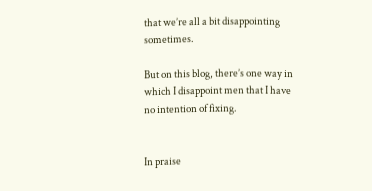that we’re all a bit disappointing sometimes.

But on this blog, there’s one way in which I disappoint men that I have no intention of fixing.


In praise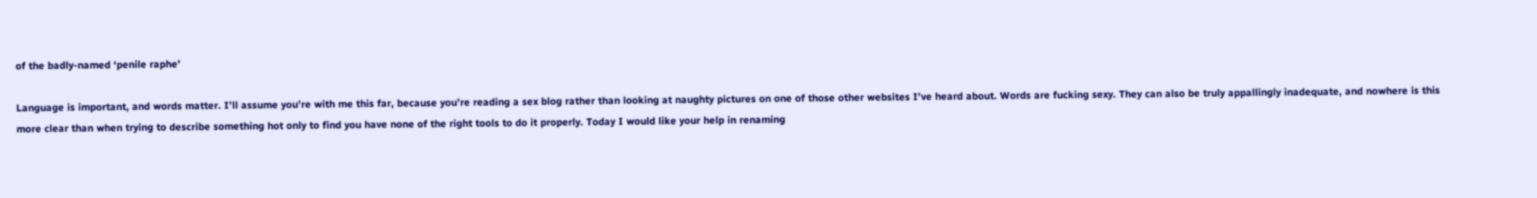of the badly-named ‘penile raphe’

Language is important, and words matter. I’ll assume you’re with me this far, because you’re reading a sex blog rather than looking at naughty pictures on one of those other websites I’ve heard about. Words are fucking sexy. They can also be truly appallingly inadequate, and nowhere is this more clear than when trying to describe something hot only to find you have none of the right tools to do it properly. Today I would like your help in renaming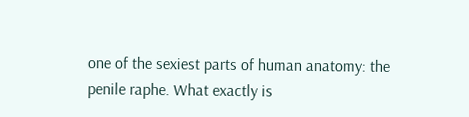one of the sexiest parts of human anatomy: the penile raphe. What exactly is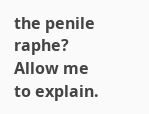the penile raphe? Allow me to explain.